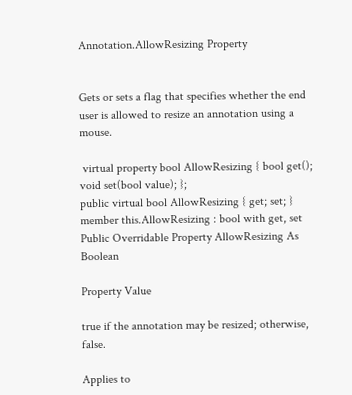Annotation.AllowResizing Property


Gets or sets a flag that specifies whether the end user is allowed to resize an annotation using a mouse.

 virtual property bool AllowResizing { bool get(); void set(bool value); };
public virtual bool AllowResizing { get; set; }
member this.AllowResizing : bool with get, set
Public Overridable Property AllowResizing As Boolean

Property Value

true if the annotation may be resized; otherwise, false.

Applies to